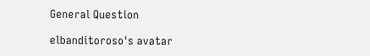General Question

elbanditoroso's avatar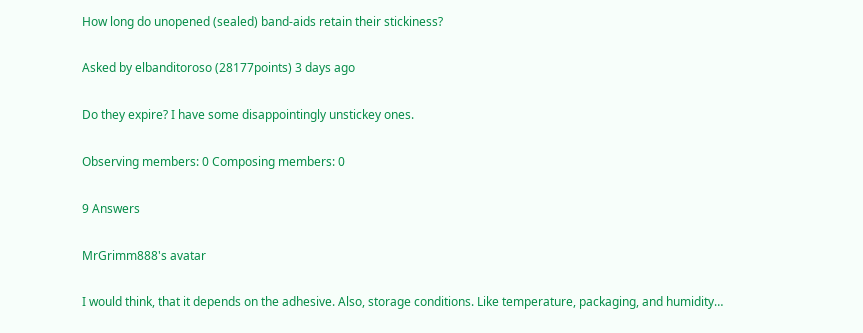How long do unopened (sealed) band-aids retain their stickiness?

Asked by elbanditoroso (28177points) 3 days ago

Do they expire? I have some disappointingly unstickey ones.

Observing members: 0 Composing members: 0

9 Answers

MrGrimm888's avatar

I would think, that it depends on the adhesive. Also, storage conditions. Like temperature, packaging, and humidity…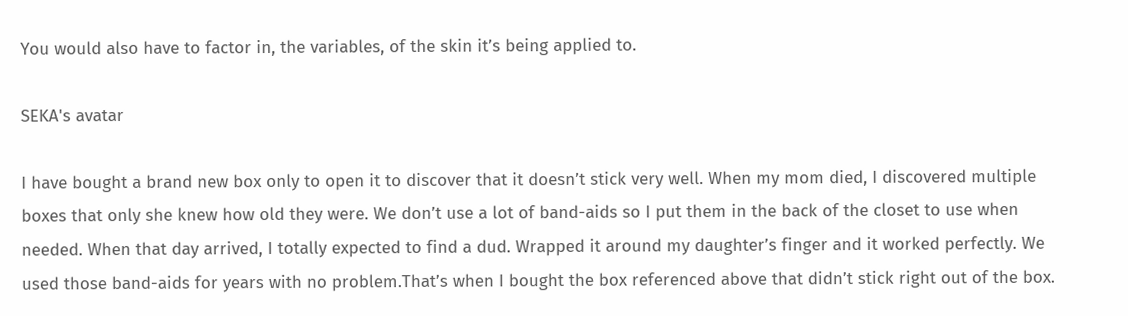You would also have to factor in, the variables, of the skin it’s being applied to.

SEKA's avatar

I have bought a brand new box only to open it to discover that it doesn’t stick very well. When my mom died, I discovered multiple boxes that only she knew how old they were. We don’t use a lot of band-aids so I put them in the back of the closet to use when needed. When that day arrived, I totally expected to find a dud. Wrapped it around my daughter’s finger and it worked perfectly. We used those band-aids for years with no problem.That’s when I bought the box referenced above that didn’t stick right out of the box.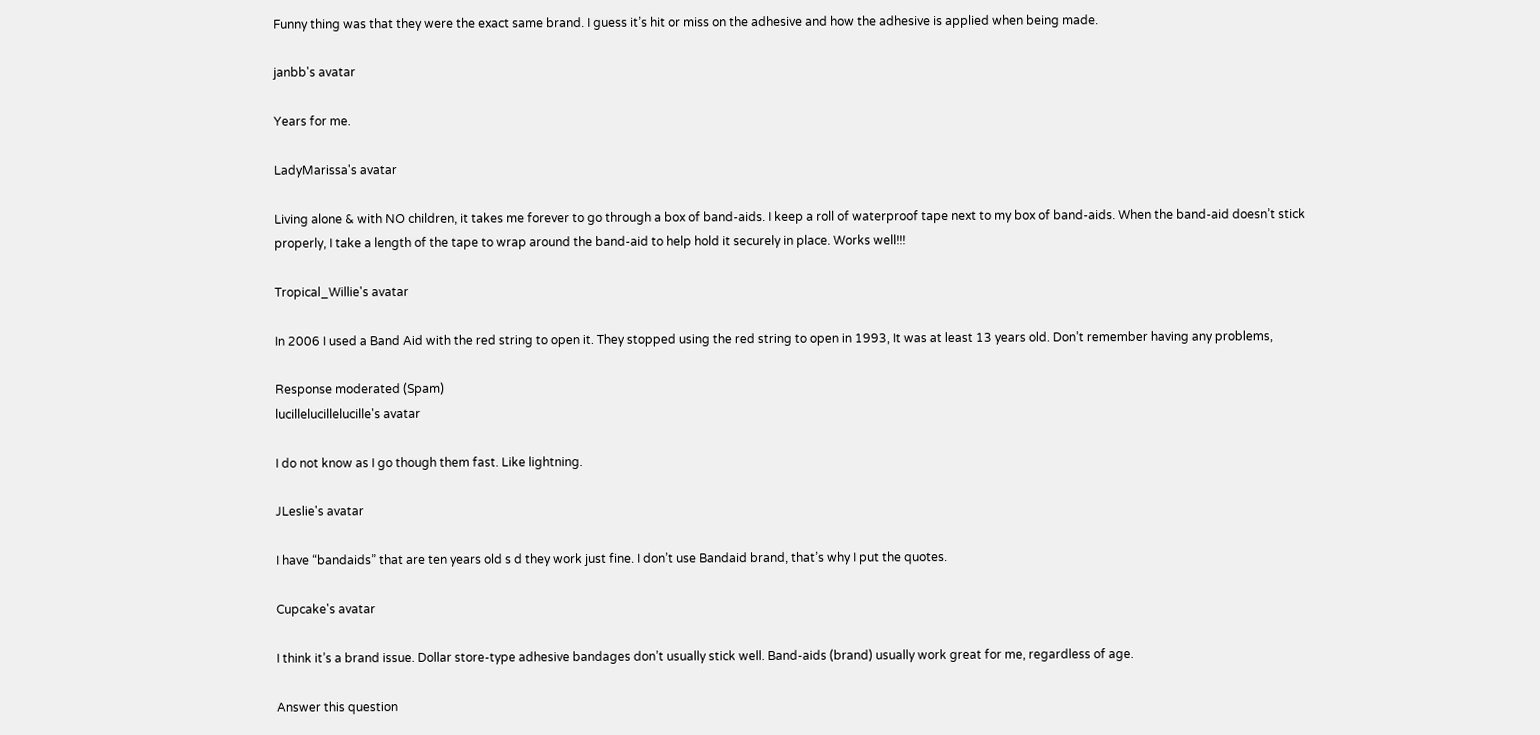Funny thing was that they were the exact same brand. I guess it’s hit or miss on the adhesive and how the adhesive is applied when being made.

janbb's avatar

Years for me.

LadyMarissa's avatar

Living alone & with NO children, it takes me forever to go through a box of band-aids. I keep a roll of waterproof tape next to my box of band-aids. When the band-aid doesn’t stick properly, I take a length of the tape to wrap around the band-aid to help hold it securely in place. Works well!!!

Tropical_Willie's avatar

In 2006 I used a Band Aid with the red string to open it. They stopped using the red string to open in 1993, It was at least 13 years old. Don’t remember having any problems,

Response moderated (Spam)
lucillelucillelucille's avatar

I do not know as I go though them fast. Like lightning.

JLeslie's avatar

I have “bandaids” that are ten years old s d they work just fine. I don’t use Bandaid brand, that’s why I put the quotes.

Cupcake's avatar

I think it’s a brand issue. Dollar store-type adhesive bandages don’t usually stick well. Band-aids (brand) usually work great for me, regardless of age.

Answer this question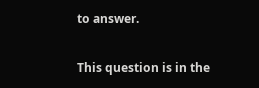to answer.

This question is in the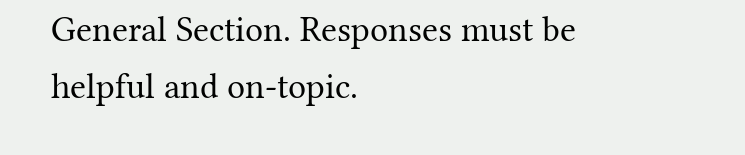General Section. Responses must be helpful and on-topic.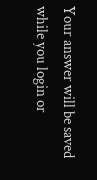Your answer will be saved while you login or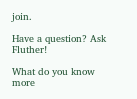join.

Have a question? Ask Fluther!

What do you know more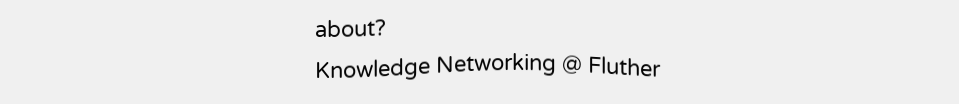about?
Knowledge Networking @ Fluther